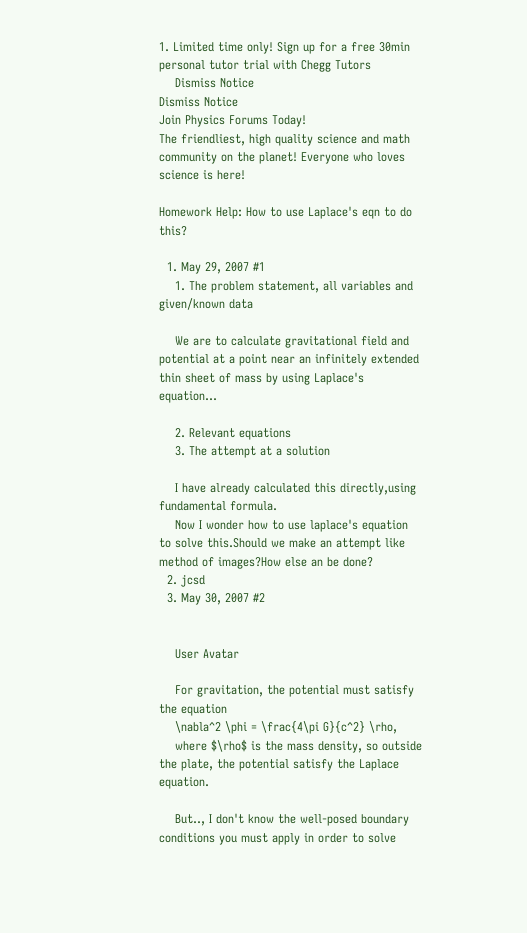1. Limited time only! Sign up for a free 30min personal tutor trial with Chegg Tutors
    Dismiss Notice
Dismiss Notice
Join Physics Forums Today!
The friendliest, high quality science and math community on the planet! Everyone who loves science is here!

Homework Help: How to use Laplace's eqn to do this?

  1. May 29, 2007 #1
    1. The problem statement, all variables and given/known data

    We are to calculate gravitational field and potential at a point near an infinitely extended thin sheet of mass by using Laplace's equation...

    2. Relevant equations
    3. The attempt at a solution

    I have already calculated this directly,using fundamental formula.
    Now I wonder how to use laplace's equation to solve this.Should we make an attempt like method of images?How else an be done?
  2. jcsd
  3. May 30, 2007 #2


    User Avatar

    For gravitation, the potential must satisfy the equation
    \nabla^2 \phi = \frac{4\pi G}{c^2} \rho,
    where $\rho$ is the mass density, so outside the plate, the potential satisfy the Laplace equation.

    But.., I don't know the well-posed boundary conditions you must apply in order to solve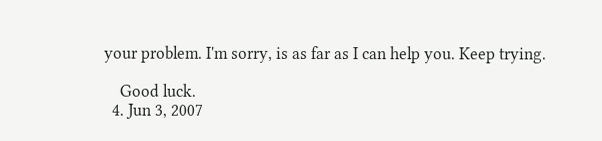your problem. I'm sorry, is as far as I can help you. Keep trying.

    Good luck.
  4. Jun 3, 2007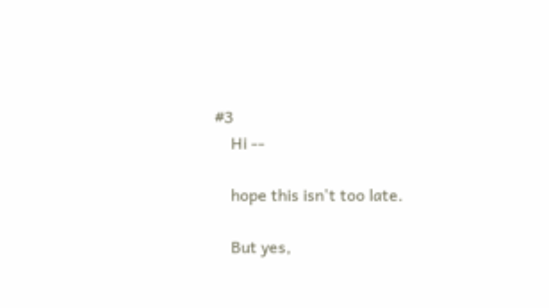#3
    Hi --

    hope this isn't too late.

    But yes,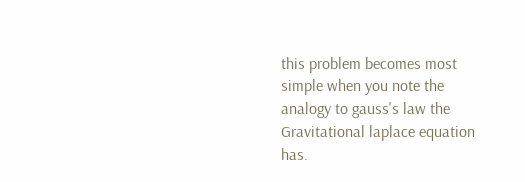this problem becomes most simple when you note the analogy to gauss's law the Gravitational laplace equation has.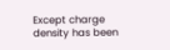Except charge density has been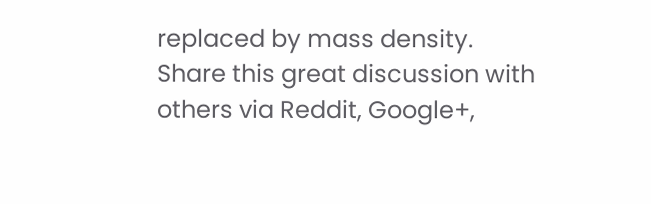replaced by mass density.
Share this great discussion with others via Reddit, Google+,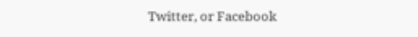Twitter, or Facebook